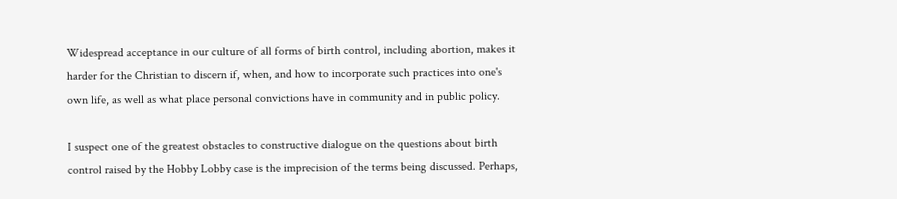Widespread acceptance in our culture of all forms of birth control, including abortion, makes it harder for the Christian to discern if, when, and how to incorporate such practices into one's own life, as well as what place personal convictions have in community and in public policy.

I suspect one of the greatest obstacles to constructive dialogue on the questions about birth control raised by the Hobby Lobby case is the imprecision of the terms being discussed. Perhaps,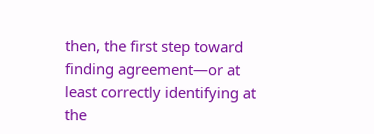then, the first step toward finding agreement—or at least correctly identifying at the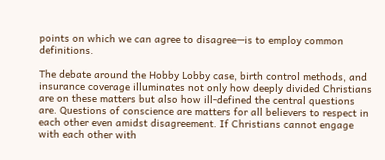points on which we can agree to disagree—is to employ common definitions.

The debate around the Hobby Lobby case, birth control methods, and insurance coverage illuminates not only how deeply divided Christians are on these matters but also how ill-defined the central questions are. Questions of conscience are matters for all believers to respect in each other even amidst disagreement. If Christians cannot engage with each other with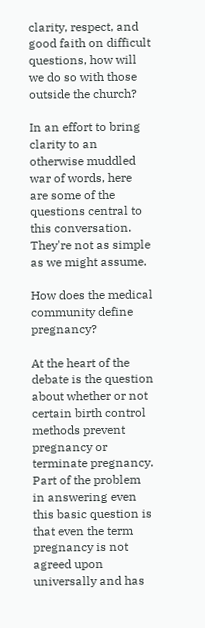clarity, respect, and good faith on difficult questions, how will we do so with those outside the church?

In an effort to bring clarity to an otherwise muddled war of words, here are some of the questions central to this conversation. They're not as simple as we might assume.

How does the medical community define pregnancy?

At the heart of the debate is the question about whether or not certain birth control methods prevent pregnancy or terminate pregnancy. Part of the problem in answering even this basic question is that even the term pregnancy is not agreed upon universally and has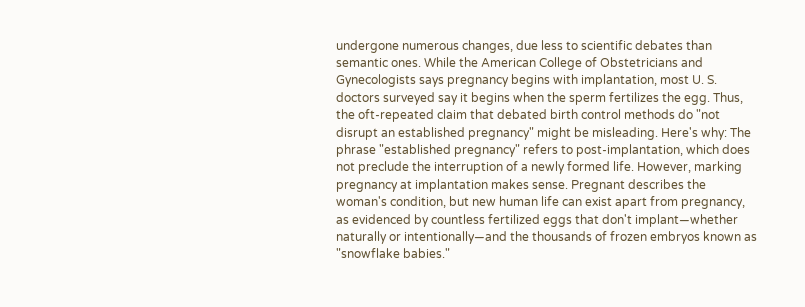undergone numerous changes, due less to scientific debates than semantic ones. While the American College of Obstetricians and Gynecologists says pregnancy begins with implantation, most U. S. doctors surveyed say it begins when the sperm fertilizes the egg. Thus, the oft-repeated claim that debated birth control methods do "not disrupt an established pregnancy" might be misleading. Here's why: The phrase "established pregnancy" refers to post-implantation, which does not preclude the interruption of a newly formed life. However, marking pregnancy at implantation makes sense. Pregnant describes the woman's condition, but new human life can exist apart from pregnancy, as evidenced by countless fertilized eggs that don't implant—whether naturally or intentionally—and the thousands of frozen embryos known as "snowflake babies."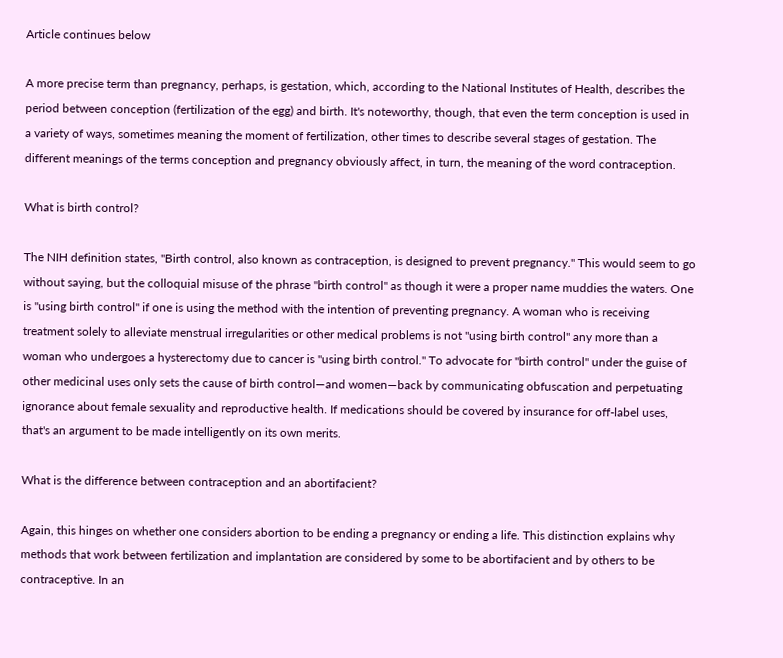Article continues below

A more precise term than pregnancy, perhaps, is gestation, which, according to the National Institutes of Health, describes the period between conception (fertilization of the egg) and birth. It's noteworthy, though, that even the term conception is used in a variety of ways, sometimes meaning the moment of fertilization, other times to describe several stages of gestation. The different meanings of the terms conception and pregnancy obviously affect, in turn, the meaning of the word contraception.

What is birth control?

The NIH definition states, "Birth control, also known as contraception, is designed to prevent pregnancy." This would seem to go without saying, but the colloquial misuse of the phrase "birth control" as though it were a proper name muddies the waters. One is "using birth control" if one is using the method with the intention of preventing pregnancy. A woman who is receiving treatment solely to alleviate menstrual irregularities or other medical problems is not "using birth control" any more than a woman who undergoes a hysterectomy due to cancer is "using birth control." To advocate for "birth control" under the guise of other medicinal uses only sets the cause of birth control—and women—back by communicating obfuscation and perpetuating ignorance about female sexuality and reproductive health. If medications should be covered by insurance for off-label uses, that's an argument to be made intelligently on its own merits.

What is the difference between contraception and an abortifacient?

Again, this hinges on whether one considers abortion to be ending a pregnancy or ending a life. This distinction explains why methods that work between fertilization and implantation are considered by some to be abortifacient and by others to be contraceptive. In an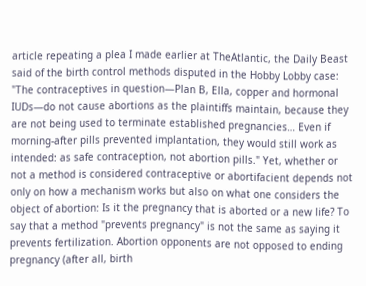article repeating a plea I made earlier at TheAtlantic, the Daily Beast said of the birth control methods disputed in the Hobby Lobby case: "The contraceptives in question—Plan B, Ella, copper and hormonal IUDs—do not cause abortions as the plaintiffs maintain, because they are not being used to terminate established pregnancies… Even if morning-after pills prevented implantation, they would still work as intended: as safe contraception, not abortion pills." Yet, whether or not a method is considered contraceptive or abortifacient depends not only on how a mechanism works but also on what one considers the object of abortion: Is it the pregnancy that is aborted or a new life? To say that a method "prevents pregnancy" is not the same as saying it prevents fertilization. Abortion opponents are not opposed to ending pregnancy (after all, birth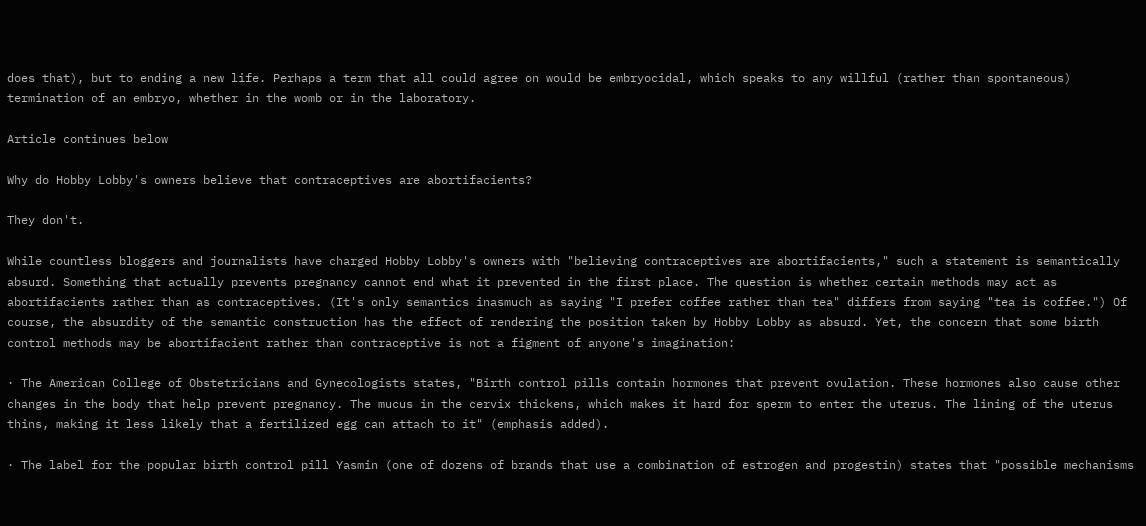does that), but to ending a new life. Perhaps a term that all could agree on would be embryocidal, which speaks to any willful (rather than spontaneous) termination of an embryo, whether in the womb or in the laboratory.

Article continues below

Why do Hobby Lobby's owners believe that contraceptives are abortifacients?

They don't.

While countless bloggers and journalists have charged Hobby Lobby's owners with "believing contraceptives are abortifacients," such a statement is semantically absurd. Something that actually prevents pregnancy cannot end what it prevented in the first place. The question is whether certain methods may act as abortifacients rather than as contraceptives. (It's only semantics inasmuch as saying "I prefer coffee rather than tea" differs from saying "tea is coffee.") Of course, the absurdity of the semantic construction has the effect of rendering the position taken by Hobby Lobby as absurd. Yet, the concern that some birth control methods may be abortifacient rather than contraceptive is not a figment of anyone's imagination:

· The American College of Obstetricians and Gynecologists states, "Birth control pills contain hormones that prevent ovulation. These hormones also cause other changes in the body that help prevent pregnancy. The mucus in the cervix thickens, which makes it hard for sperm to enter the uterus. The lining of the uterus thins, making it less likely that a fertilized egg can attach to it" (emphasis added).

· The label for the popular birth control pill Yasmin (one of dozens of brands that use a combination of estrogen and progestin) states that "possible mechanisms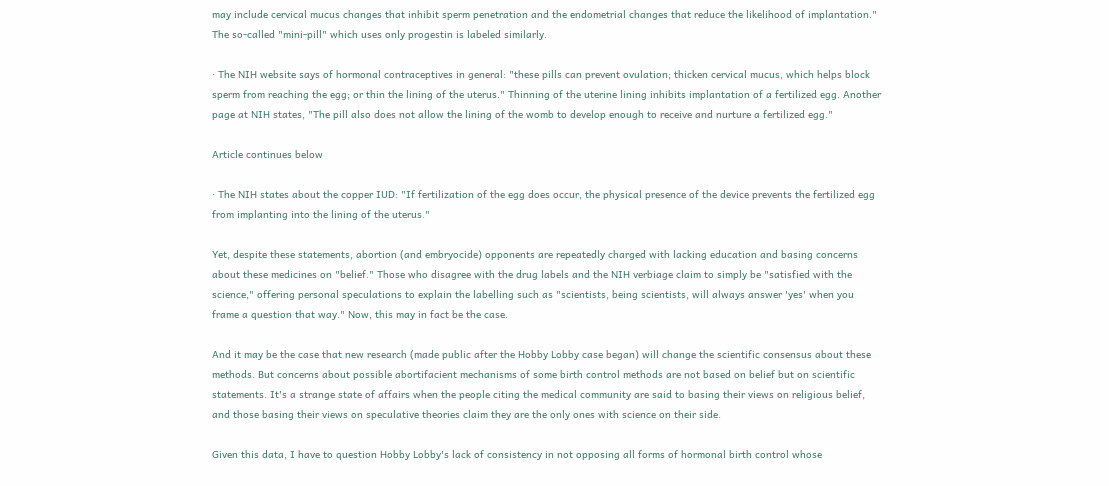may include cervical mucus changes that inhibit sperm penetration and the endometrial changes that reduce the likelihood of implantation." The so-called "mini-pill" which uses only progestin is labeled similarly.

· The NIH website says of hormonal contraceptives in general: "these pills can prevent ovulation; thicken cervical mucus, which helps block sperm from reaching the egg; or thin the lining of the uterus." Thinning of the uterine lining inhibits implantation of a fertilized egg. Another page at NIH states, "The pill also does not allow the lining of the womb to develop enough to receive and nurture a fertilized egg."

Article continues below

· The NIH states about the copper IUD: "If fertilization of the egg does occur, the physical presence of the device prevents the fertilized egg from implanting into the lining of the uterus."

Yet, despite these statements, abortion (and embryocide) opponents are repeatedly charged with lacking education and basing concerns about these medicines on "belief." Those who disagree with the drug labels and the NIH verbiage claim to simply be "satisfied with the science," offering personal speculations to explain the labelling such as "scientists, being scientists, will always answer 'yes' when you frame a question that way." Now, this may in fact be the case.

And it may be the case that new research (made public after the Hobby Lobby case began) will change the scientific consensus about these methods. But concerns about possible abortifacient mechanisms of some birth control methods are not based on belief but on scientific statements. It's a strange state of affairs when the people citing the medical community are said to basing their views on religious belief, and those basing their views on speculative theories claim they are the only ones with science on their side.

Given this data, I have to question Hobby Lobby's lack of consistency in not opposing all forms of hormonal birth control whose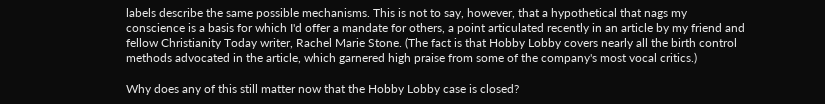labels describe the same possible mechanisms. This is not to say, however, that a hypothetical that nags my conscience is a basis for which I'd offer a mandate for others, a point articulated recently in an article by my friend and fellow Christianity Today writer, Rachel Marie Stone. (The fact is that Hobby Lobby covers nearly all the birth control methods advocated in the article, which garnered high praise from some of the company's most vocal critics.)

Why does any of this still matter now that the Hobby Lobby case is closed?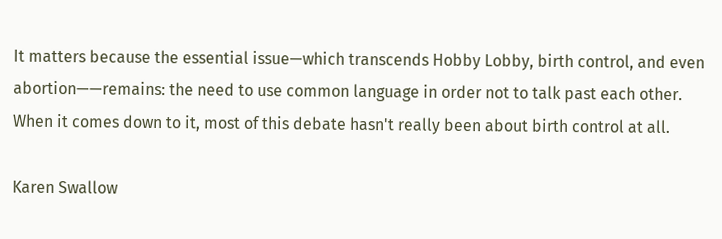It matters because the essential issue—which transcends Hobby Lobby, birth control, and even abortion——remains: the need to use common language in order not to talk past each other. When it comes down to it, most of this debate hasn't really been about birth control at all.

Karen Swallow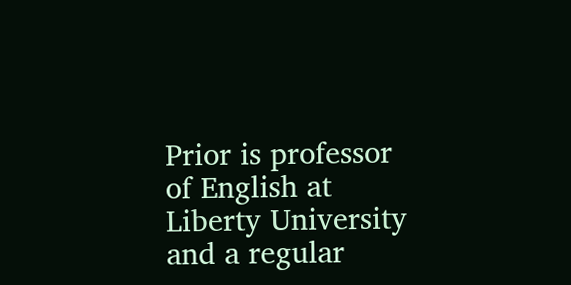Prior is professor of English at Liberty University and a regular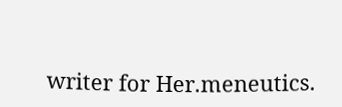writer for Her.meneutics.